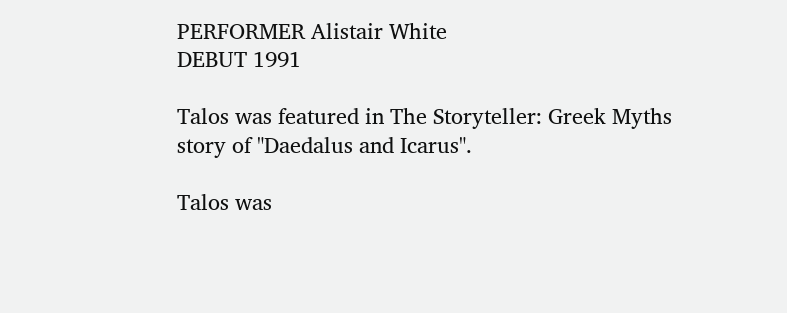PERFORMER Alistair White
DEBUT 1991

Talos was featured in The Storyteller: Greek Myths story of "Daedalus and Icarus".

Talos was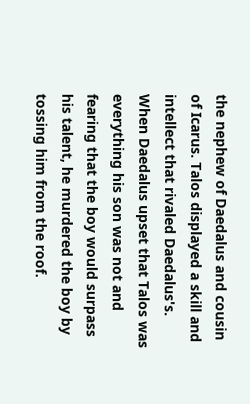the nephew of Daedalus and cousin of Icarus. Talos displayed a skill and intellect that rivaled Daedalus's. When Daedalus upset that Talos was everything his son was not and fearing that the boy would surpass his talent, he murdered the boy by tossing him from the roof.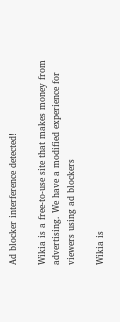Ad blocker interference detected!

Wikia is a free-to-use site that makes money from advertising. We have a modified experience for viewers using ad blockers

Wikia is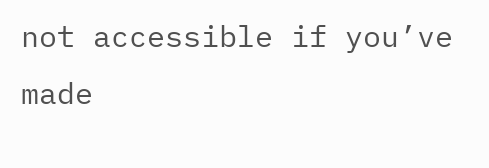not accessible if you’ve made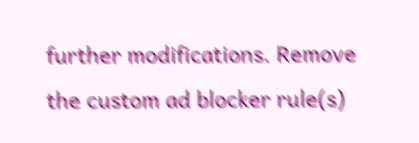further modifications. Remove the custom ad blocker rule(s)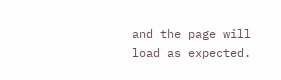and the page will load as expected.